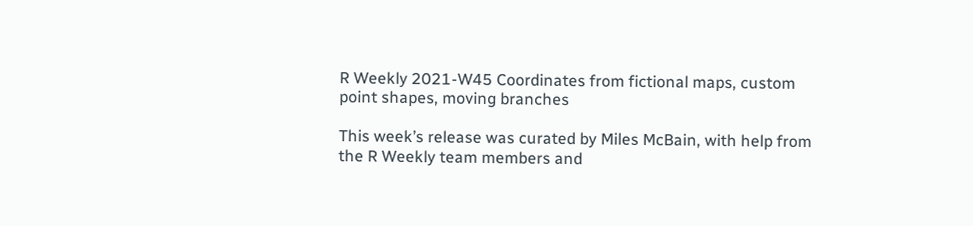R Weekly 2021-W45 Coordinates from fictional maps, custom point shapes, moving branches

This week’s release was curated by Miles McBain, with help from the R Weekly team members and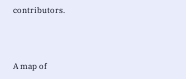contributors.



A map of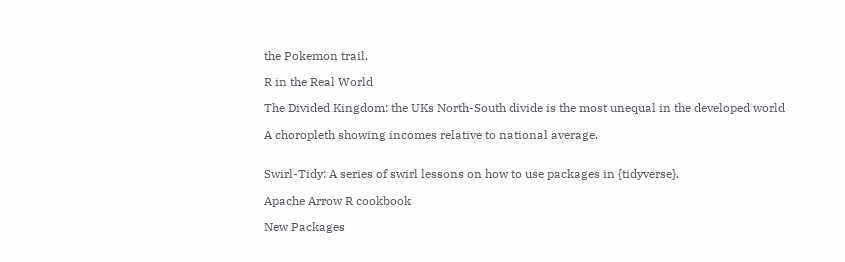the Pokemon trail.

R in the Real World

The Divided Kingdom: the UKs North-South divide is the most unequal in the developed world

A choropleth showing incomes relative to national average.


Swirl-Tidy: A series of swirl lessons on how to use packages in {tidyverse}.

Apache Arrow R cookbook

New Packages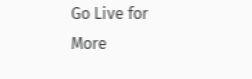Go Live for More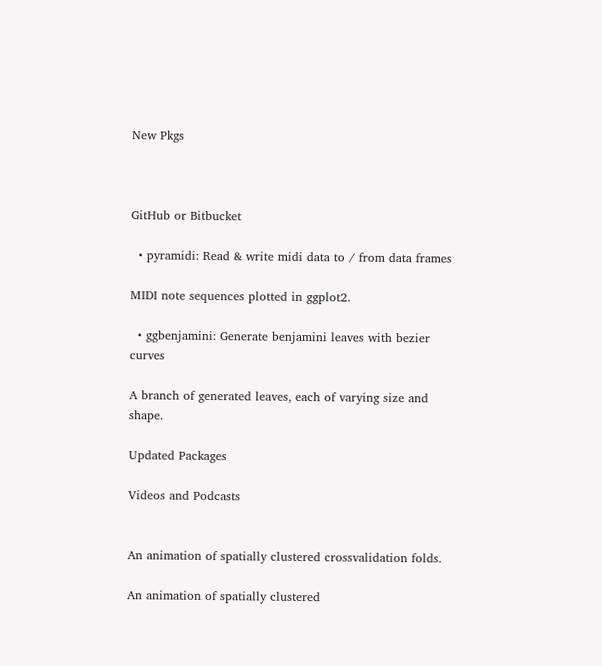New Pkgs



GitHub or Bitbucket

  • pyramidi: Read & write midi data to / from data frames

MIDI note sequences plotted in ggplot2.

  • ggbenjamini: Generate benjamini leaves with bezier curves

A branch of generated leaves, each of varying size and shape.

Updated Packages

Videos and Podcasts


An animation of spatially clustered crossvalidation folds.

An animation of spatially clustered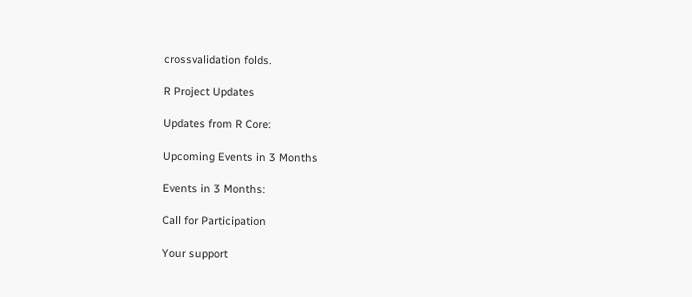crossvalidation folds.

R Project Updates

Updates from R Core:

Upcoming Events in 3 Months

Events in 3 Months:

Call for Participation

Your support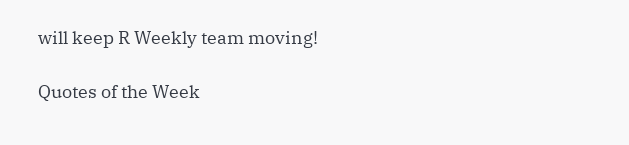will keep R Weekly team moving!

Quotes of the Week